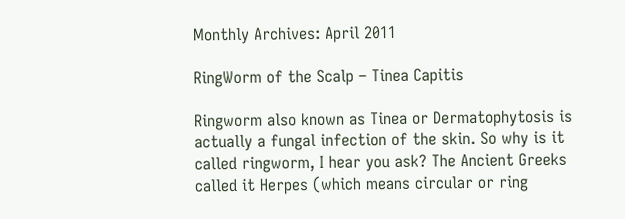Monthly Archives: April 2011

RingWorm of the Scalp – Tinea Capitis

Ringworm also known as Tinea or Dermatophytosis is actually a fungal infection of the skin. So why is it called ringworm, I hear you ask? The Ancient Greeks called it Herpes (which means circular or ring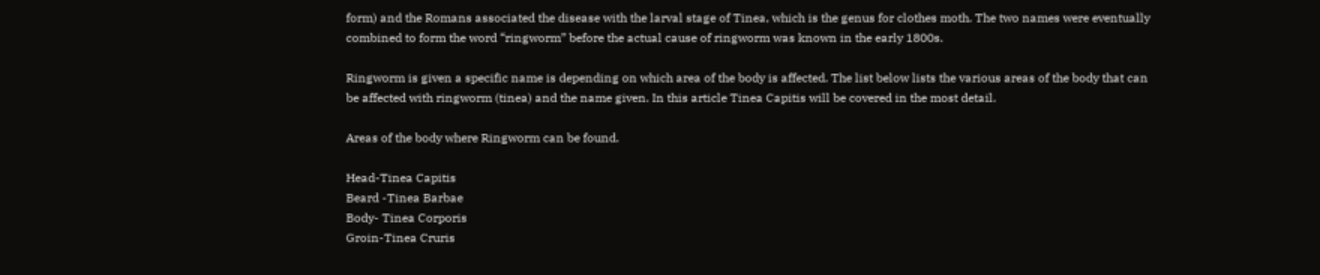form) and the Romans associated the disease with the larval stage of Tinea, which is the genus for clothes moth. The two names were eventually combined to form the word “ringworm” before the actual cause of ringworm was known in the early 1800s.

Ringworm is given a specific name is depending on which area of the body is affected. The list below lists the various areas of the body that can be affected with ringworm (tinea) and the name given. In this article Tinea Capitis will be covered in the most detail.

Areas of the body where Ringworm can be found.

Head-Tinea Capitis
Beard -Tinea Barbae
Body- Tinea Corporis
Groin-Tinea Cruris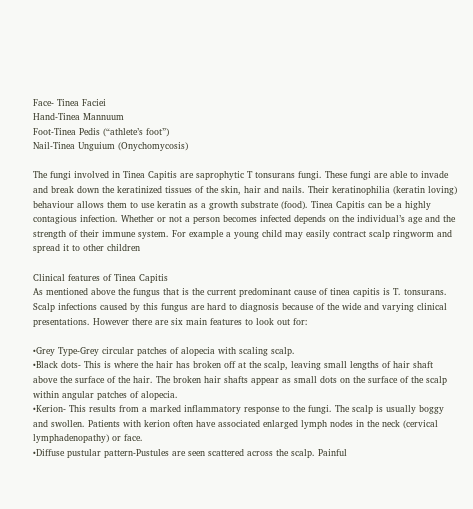Face- Tinea Faciei
Hand-Tinea Mannuum
Foot-Tinea Pedis (“athlete’s foot”)
Nail-Tinea Unguium (Onychomycosis)

The fungi involved in Tinea Capitis are saprophytic T tonsurans fungi. These fungi are able to invade and break down the keratinized tissues of the skin, hair and nails. Their keratinophilia (keratin loving) behaviour allows them to use keratin as a growth substrate (food). Tinea Capitis can be a highly contagious infection. Whether or not a person becomes infected depends on the individual’s age and the strength of their immune system. For example a young child may easily contract scalp ringworm and spread it to other children

Clinical features of Tinea Capitis
As mentioned above the fungus that is the current predominant cause of tinea capitis is T. tonsurans. Scalp infections caused by this fungus are hard to diagnosis because of the wide and varying clinical presentations. However there are six main features to look out for:

•Grey Type-Grey circular patches of alopecia with scaling scalp.
•Black dots- This is where the hair has broken off at the scalp, leaving small lengths of hair shaft above the surface of the hair. The broken hair shafts appear as small dots on the surface of the scalp within angular patches of alopecia.
•Kerion- This results from a marked inflammatory response to the fungi. The scalp is usually boggy and swollen. Patients with kerion often have associated enlarged lymph nodes in the neck (cervical lymphadenopathy) or face.
•Diffuse pustular pattern-Pustules are seen scattered across the scalp. Painful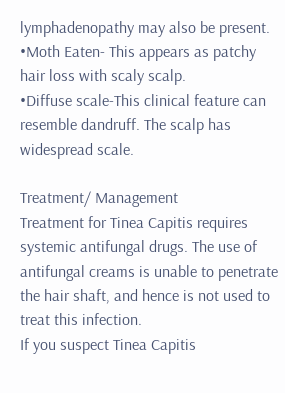lymphadenopathy may also be present.
•Moth Eaten- This appears as patchy hair loss with scaly scalp.
•Diffuse scale-This clinical feature can resemble dandruff. The scalp has widespread scale.

Treatment/ Management
Treatment for Tinea Capitis requires systemic antifungal drugs. The use of antifungal creams is unable to penetrate the hair shaft, and hence is not used to treat this infection.
If you suspect Tinea Capitis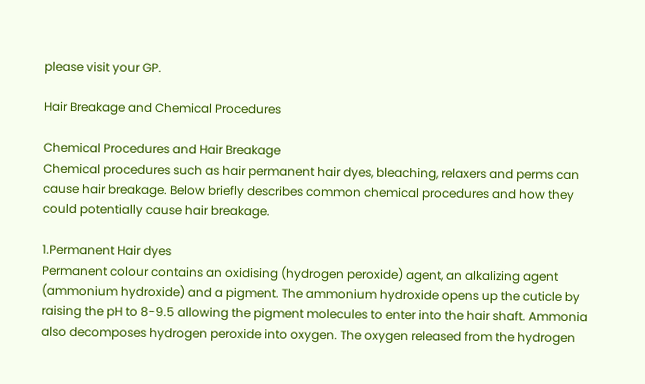please visit your GP.

Hair Breakage and Chemical Procedures

Chemical Procedures and Hair Breakage
Chemical procedures such as hair permanent hair dyes, bleaching, relaxers and perms can cause hair breakage. Below briefly describes common chemical procedures and how they could potentially cause hair breakage.

1.Permanent Hair dyes
Permanent colour contains an oxidising (hydrogen peroxide) agent, an alkalizing agent (ammonium hydroxide) and a pigment. The ammonium hydroxide opens up the cuticle by raising the pH to 8-9.5 allowing the pigment molecules to enter into the hair shaft. Ammonia also decomposes hydrogen peroxide into oxygen. The oxygen released from the hydrogen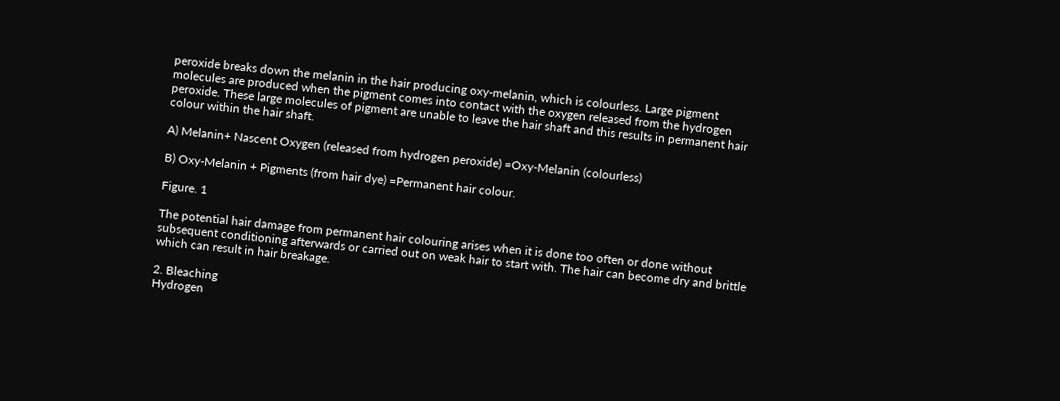peroxide breaks down the melanin in the hair producing oxy-melanin, which is colourless. Large pigment molecules are produced when the pigment comes into contact with the oxygen released from the hydrogen peroxide. These large molecules of pigment are unable to leave the hair shaft and this results in permanent hair colour within the hair shaft.

A) Melanin+ Nascent Oxygen (released from hydrogen peroxide) =Oxy-Melanin (colourless)

B) Oxy-Melanin + Pigments (from hair dye) =Permanent hair colour.

Figure. 1

The potential hair damage from permanent hair colouring arises when it is done too often or done without subsequent conditioning afterwards or carried out on weak hair to start with. The hair can become dry and brittle which can result in hair breakage.

2. Bleaching
Hydrogen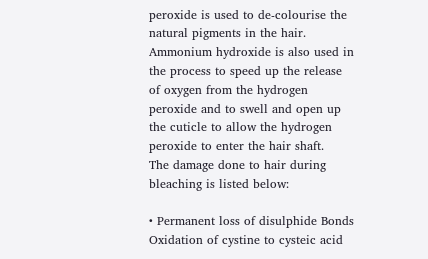peroxide is used to de-colourise the natural pigments in the hair. Ammonium hydroxide is also used in the process to speed up the release of oxygen from the hydrogen peroxide and to swell and open up the cuticle to allow the hydrogen peroxide to enter the hair shaft.
The damage done to hair during bleaching is listed below:

• Permanent loss of disulphide Bonds
Oxidation of cystine to cysteic acid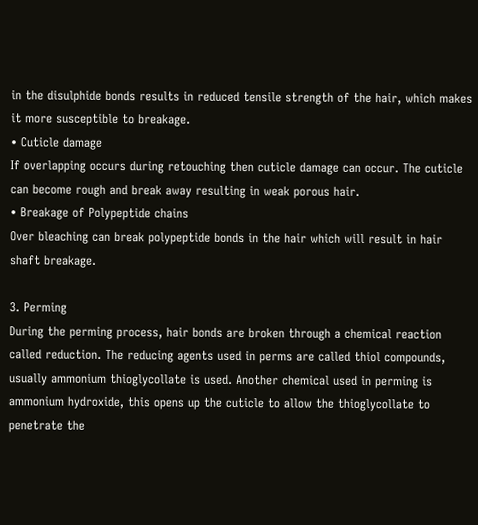in the disulphide bonds results in reduced tensile strength of the hair, which makes it more susceptible to breakage.
• Cuticle damage
If overlapping occurs during retouching then cuticle damage can occur. The cuticle can become rough and break away resulting in weak porous hair.
• Breakage of Polypeptide chains
Over bleaching can break polypeptide bonds in the hair which will result in hair shaft breakage.

3. Perming
During the perming process, hair bonds are broken through a chemical reaction called reduction. The reducing agents used in perms are called thiol compounds, usually ammonium thioglycollate is used. Another chemical used in perming is ammonium hydroxide, this opens up the cuticle to allow the thioglycollate to penetrate the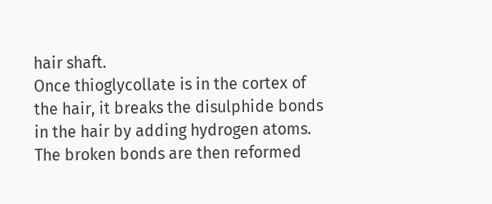hair shaft.
Once thioglycollate is in the cortex of the hair, it breaks the disulphide bonds in the hair by adding hydrogen atoms. The broken bonds are then reformed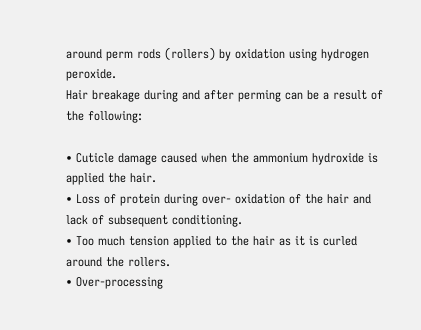around perm rods (rollers) by oxidation using hydrogen peroxide.
Hair breakage during and after perming can be a result of the following:

• Cuticle damage caused when the ammonium hydroxide is applied the hair.
• Loss of protein during over- oxidation of the hair and lack of subsequent conditioning.
• Too much tension applied to the hair as it is curled around the rollers.
• Over-processing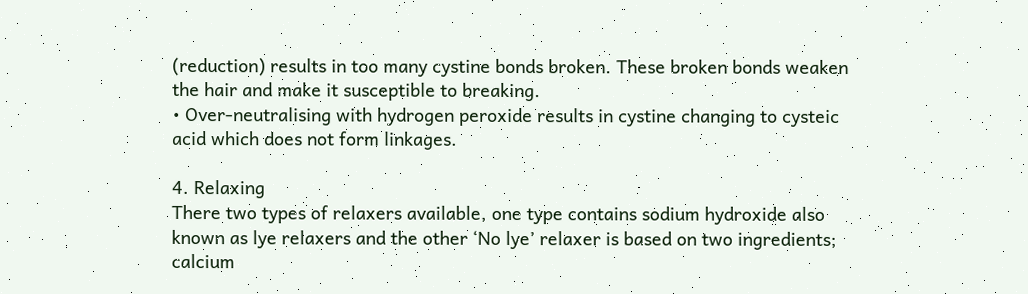(reduction) results in too many cystine bonds broken. These broken bonds weaken the hair and make it susceptible to breaking.
• Over-neutralising with hydrogen peroxide results in cystine changing to cysteic acid which does not form linkages.

4. Relaxing
There two types of relaxers available, one type contains sodium hydroxide also known as lye relaxers and the other ‘No lye’ relaxer is based on two ingredients; calcium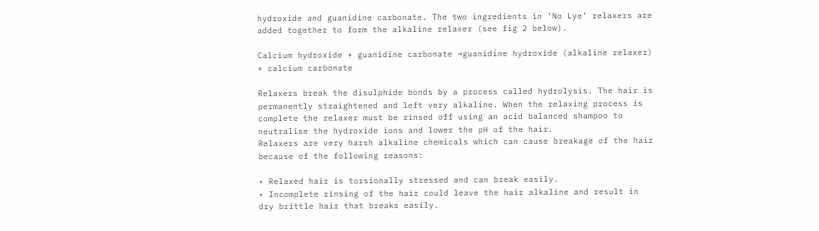hydroxide and guanidine carbonate. The two ingredients in ‘No Lye’ relaxers are added together to form the alkaline relaxer (see fig 2 below).

Calcium hydroxide + guanidine carbonate →guanidine hydroxide (alkaline relaxer) + calcium carbonate

Relaxers break the disulphide bonds by a process called hydrolysis. The hair is permanently straightened and left very alkaline. When the relaxing process is complete the relaxer must be rinsed off using an acid balanced shampoo to neutralise the hydroxide ions and lower the pH of the hair.
Relaxers are very harsh alkaline chemicals which can cause breakage of the hair because of the following reasons:

• Relaxed hair is torsionally stressed and can break easily.
• Incomplete rinsing of the hair could leave the hair alkaline and result in dry brittle hair that breaks easily.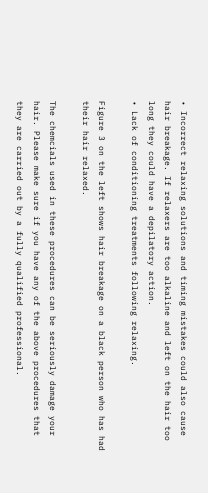• Incorrect relaxing solutions and timing mistakes could also cause hair breakage. If relaxers are too alkaline and left on the hair too long they could have a depilatory action.
• Lack of conditioning treatments following relaxing.

Figure 3 on the left shows hair breakage on a black person who has had their hair relaxed.

The chemcials used in these procedures can be seriously damage your hair. Please make sure if you have any of the above procedures that they are carried out by a fully qualified professional.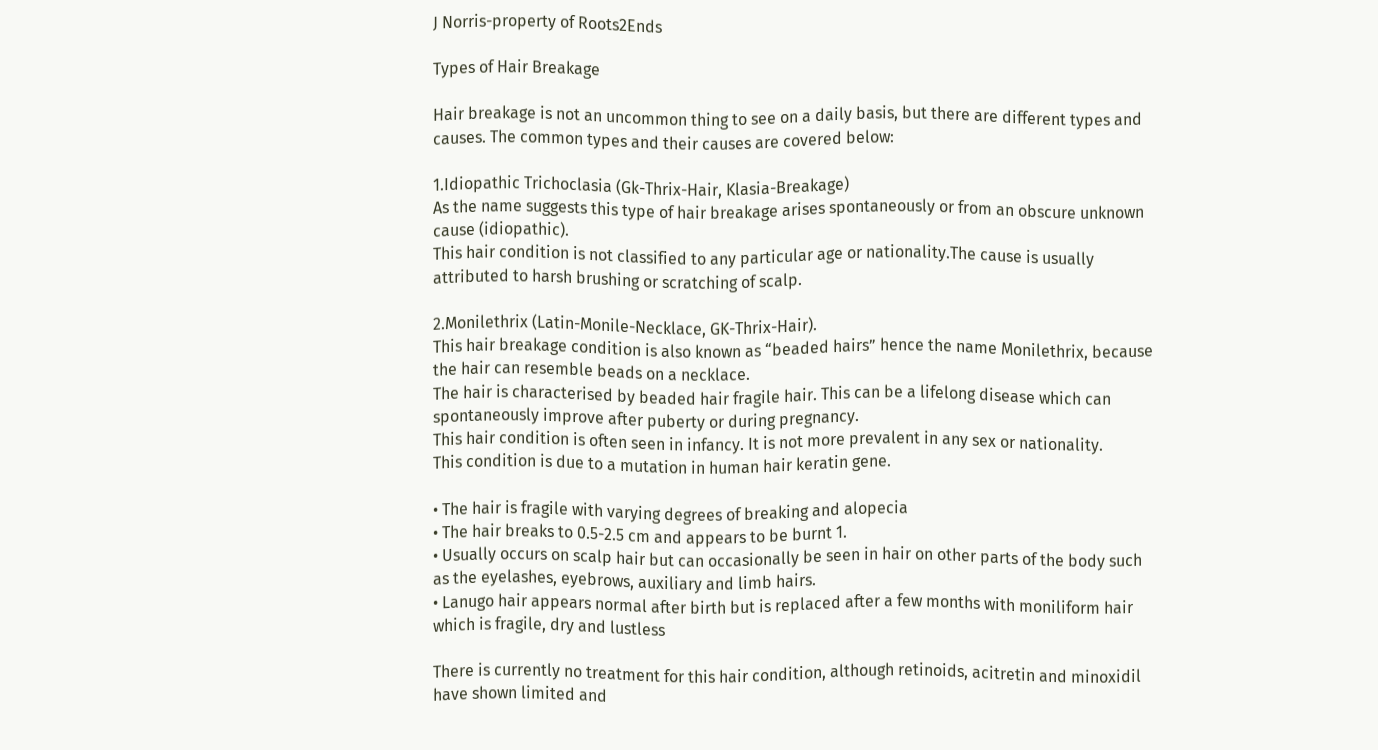J Norris-property of Roots2Ends

Types of Hair Breakage

Hair breakage is not an uncommon thing to see on a daily basis, but there are different types and causes. The common types and their causes are covered below:

1.Idiopathic Trichoclasia (Gk-Thrix-Hair, Klasia-Breakage)
As the name suggests this type of hair breakage arises spontaneously or from an obscure unknown cause (idiopathic).
This hair condition is not classified to any particular age or nationality.The cause is usually attributed to harsh brushing or scratching of scalp.

2.Monilethrix (Latin-Monile-Necklace, GK-Thrix-Hair).
This hair breakage condition is also known as “beaded hairs” hence the name Monilethrix, because the hair can resemble beads on a necklace.
The hair is characterised by beaded hair fragile hair. This can be a lifelong disease which can spontaneously improve after puberty or during pregnancy.
This hair condition is often seen in infancy. It is not more prevalent in any sex or nationality.
This condition is due to a mutation in human hair keratin gene.

• The hair is fragile with varying degrees of breaking and alopecia
• The hair breaks to 0.5-2.5 cm and appears to be burnt 1.
• Usually occurs on scalp hair but can occasionally be seen in hair on other parts of the body such as the eyelashes, eyebrows, auxiliary and limb hairs.
• Lanugo hair appears normal after birth but is replaced after a few months with moniliform hair which is fragile, dry and lustless

There is currently no treatment for this hair condition, although retinoids, acitretin and minoxidil have shown limited and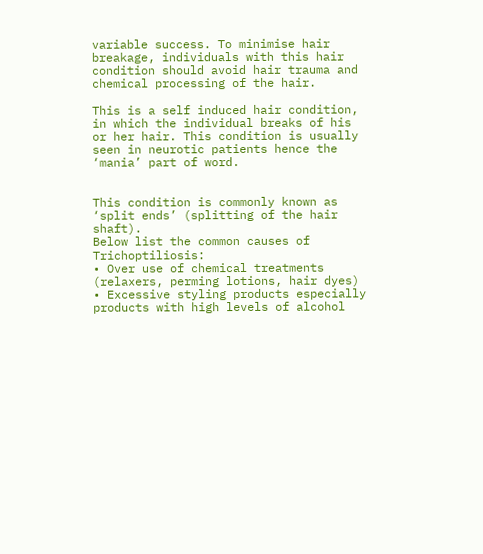variable success. To minimise hair breakage, individuals with this hair condition should avoid hair trauma and chemical processing of the hair.

This is a self induced hair condition, in which the individual breaks of his or her hair. This condition is usually seen in neurotic patients hence the ‘mania’ part of word.


This condition is commonly known as ‘split ends’ (splitting of the hair shaft).
Below list the common causes of Trichoptiliosis:
• Over use of chemical treatments (relaxers, perming lotions, hair dyes)
• Excessive styling products especially products with high levels of alcohol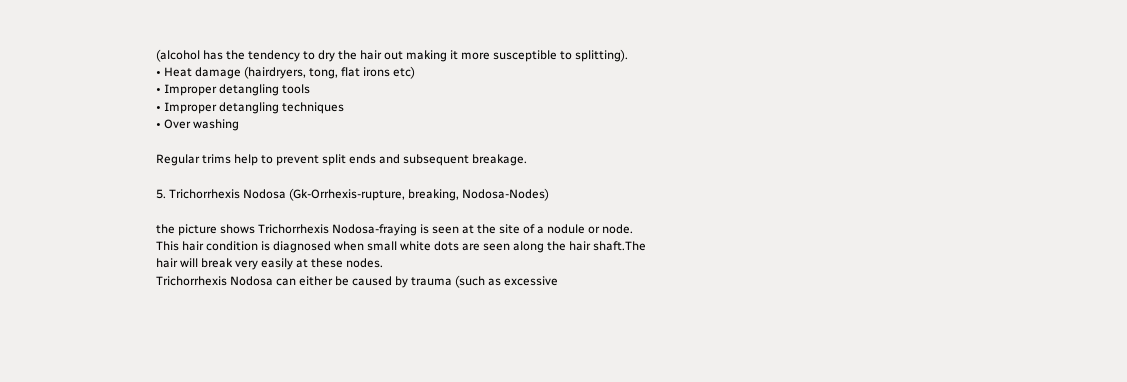(alcohol has the tendency to dry the hair out making it more susceptible to splitting).
• Heat damage (hairdryers, tong, flat irons etc)
• Improper detangling tools
• Improper detangling techniques
• Over washing

Regular trims help to prevent split ends and subsequent breakage.

5. Trichorrhexis Nodosa (Gk-Orrhexis-rupture, breaking, Nodosa-Nodes)

the picture shows Trichorrhexis Nodosa-fraying is seen at the site of a nodule or node.
This hair condition is diagnosed when small white dots are seen along the hair shaft.The hair will break very easily at these nodes.
Trichorrhexis Nodosa can either be caused by trauma (such as excessive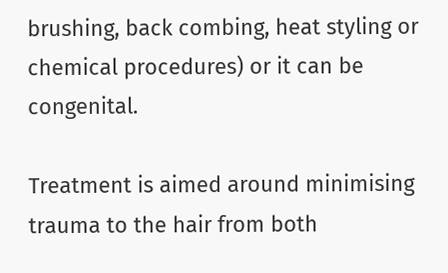brushing, back combing, heat styling or chemical procedures) or it can be congenital.

Treatment is aimed around minimising trauma to the hair from both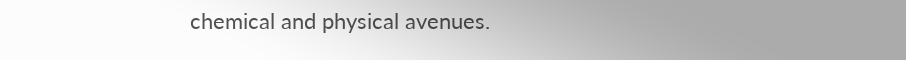chemical and physical avenues.